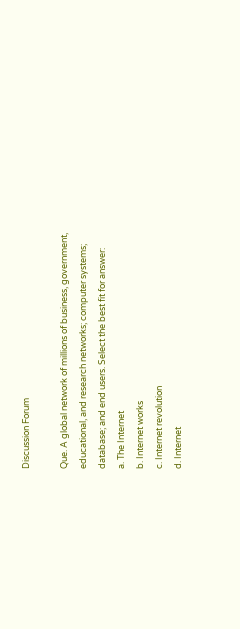Discussion Forum

Que. A global network of millions of business, government, educational, and research networks; computer systems; database; and end users. Select the best fit for answer:
a. The Internet
b. Internet works
c. Internet revolution
d. Internet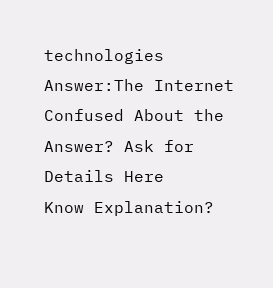technologies
Answer:The Internet
Confused About the Answer? Ask for Details Here
Know Explanation?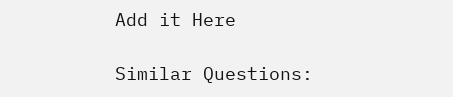Add it Here

Similar Questions: